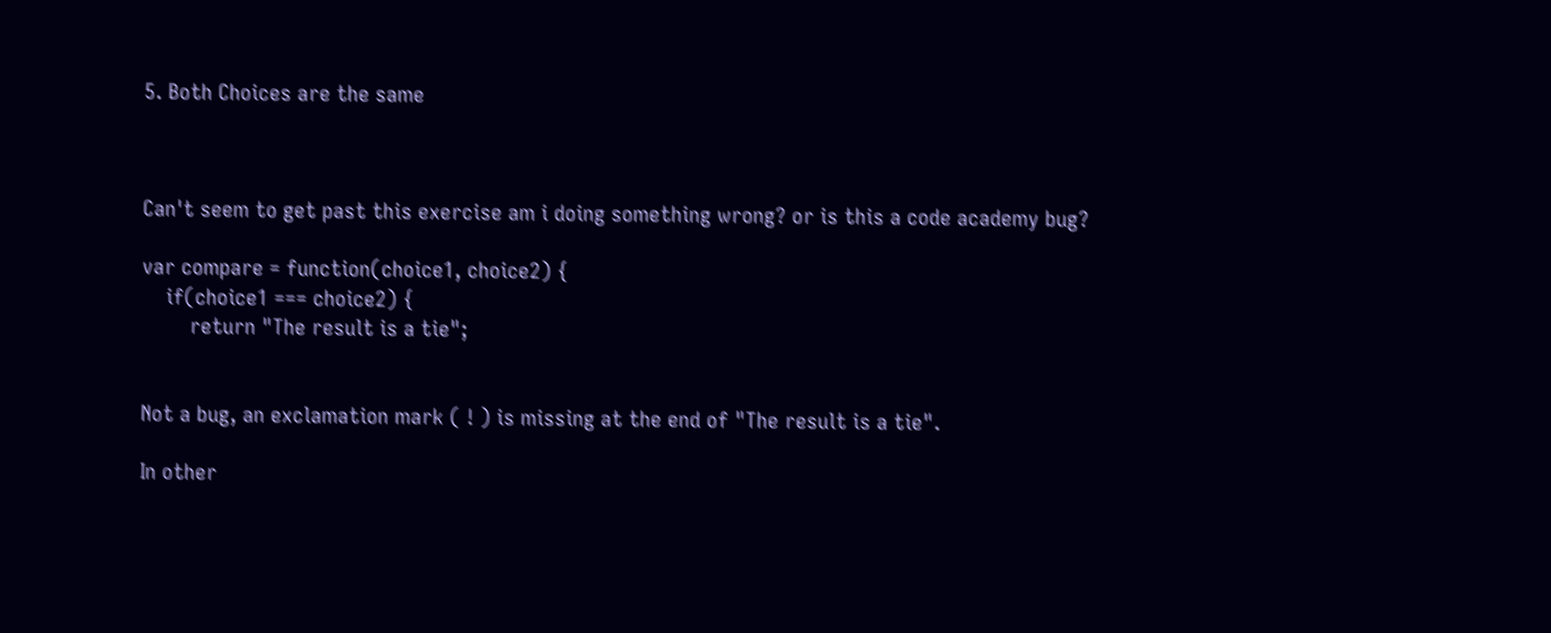5. Both Choices are the same



Can't seem to get past this exercise am i doing something wrong? or is this a code academy bug?

var compare = function(choice1, choice2) {
    if(choice1 === choice2) {
        return "The result is a tie";


Not a bug, an exclamation mark ( ! ) is missing at the end of "The result is a tie".

In other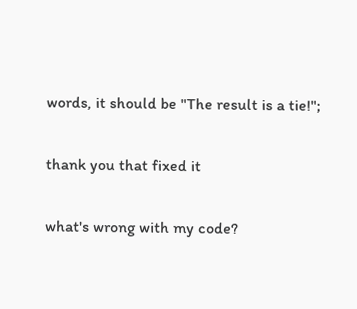words, it should be "The result is a tie!";


thank you that fixed it


what's wrong with my code?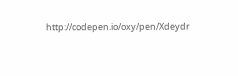http://codepen.io/oxy/pen/Xdeydr